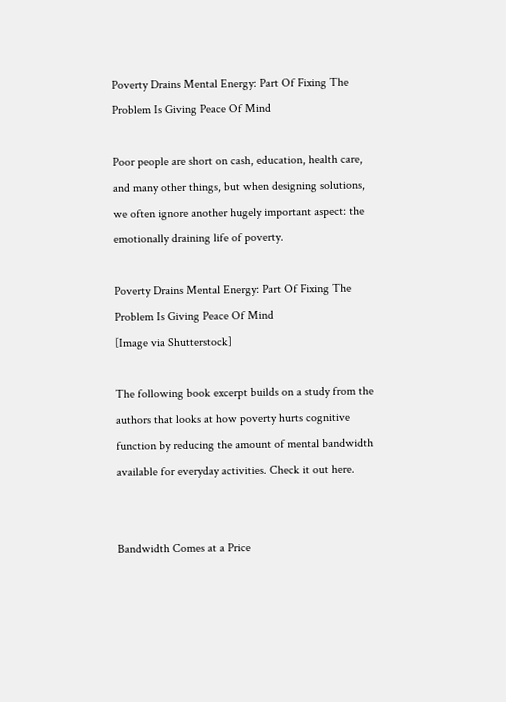Poverty Drains Mental Energy: Part Of Fixing The Problem Is Giving Peace Of Mind

Poor people are short on cash, education, health care, and many other things, but when designing solutions, we often ignore another hugely important aspect: the emotionally draining life of poverty.

Poverty Drains Mental Energy: Part Of Fixing The Problem Is Giving Peace Of Mind
[Image via Shutterstock]

The following book excerpt builds on a study from the authors that looks at how poverty hurts cognitive function by reducing the amount of mental bandwidth available for everyday activities. Check it out here.


Bandwidth Comes at a Price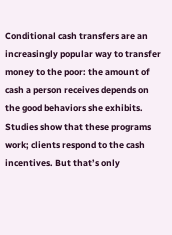Conditional cash transfers are an increasingly popular way to transfer money to the poor: the amount of cash a person receives depends on the good behaviors she exhibits. Studies show that these programs work; clients respond to the cash incentives. But that’s only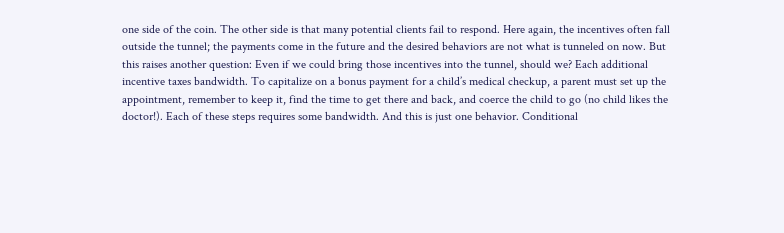one side of the coin. The other side is that many potential clients fail to respond. Here again, the incentives often fall outside the tunnel; the payments come in the future and the desired behaviors are not what is tunneled on now. But this raises another question: Even if we could bring those incentives into the tunnel, should we? Each additional incentive taxes bandwidth. To capitalize on a bonus payment for a child’s medical checkup, a parent must set up the appointment, remember to keep it, find the time to get there and back, and coerce the child to go (no child likes the doctor!). Each of these steps requires some bandwidth. And this is just one behavior. Conditional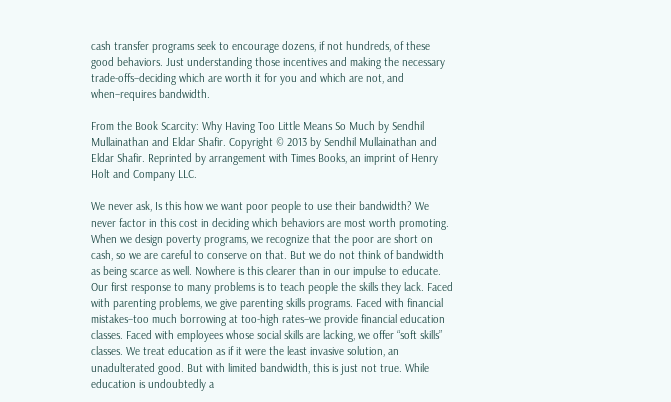cash transfer programs seek to encourage dozens, if not hundreds, of these good behaviors. Just understanding those incentives and making the necessary trade-offs–deciding which are worth it for you and which are not, and when–requires bandwidth.

From the Book Scarcity: Why Having Too Little Means So Much by Sendhil Mullainathan and Eldar Shafir. Copyright © 2013 by Sendhil Mullainathan and Eldar Shafir. Reprinted by arrangement with Times Books, an imprint of Henry Holt and Company LLC.

We never ask, Is this how we want poor people to use their bandwidth? We never factor in this cost in deciding which behaviors are most worth promoting. When we design poverty programs, we recognize that the poor are short on cash, so we are careful to conserve on that. But we do not think of bandwidth as being scarce as well. Nowhere is this clearer than in our impulse to educate. Our first response to many problems is to teach people the skills they lack. Faced with parenting problems, we give parenting skills programs. Faced with financial mistakes–too much borrowing at too-high rates–we provide financial education classes. Faced with employees whose social skills are lacking, we offer “soft skills” classes. We treat education as if it were the least invasive solution, an unadulterated good. But with limited bandwidth, this is just not true. While education is undoubtedly a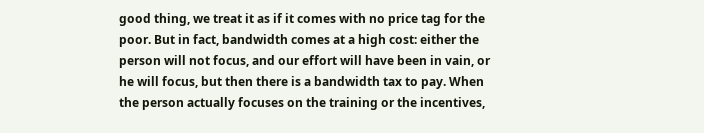good thing, we treat it as if it comes with no price tag for the poor. But in fact, bandwidth comes at a high cost: either the person will not focus, and our effort will have been in vain, or he will focus, but then there is a bandwidth tax to pay. When the person actually focuses on the training or the incentives,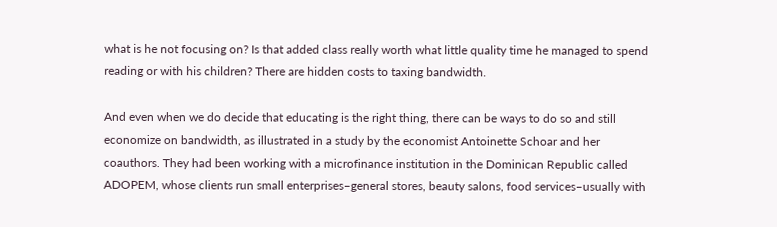what is he not focusing on? Is that added class really worth what little quality time he managed to spend reading or with his children? There are hidden costs to taxing bandwidth.

And even when we do decide that educating is the right thing, there can be ways to do so and still economize on bandwidth, as illustrated in a study by the economist Antoinette Schoar and her coauthors. They had been working with a microfinance institution in the Dominican Republic called ADOPEM, whose clients run small enterprises–general stores, beauty salons, food services–usually with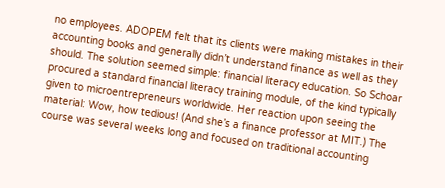no employees. ADOPEM felt that its clients were making mistakes in their accounting books and generally didn’t understand finance as well as they should. The solution seemed simple: financial literacy education. So Schoar procured a standard financial literacy training module, of the kind typically given to microentrepreneurs worldwide. Her reaction upon seeing the material: Wow, how tedious! (And she’s a finance professor at MIT.) The course was several weeks long and focused on traditional accounting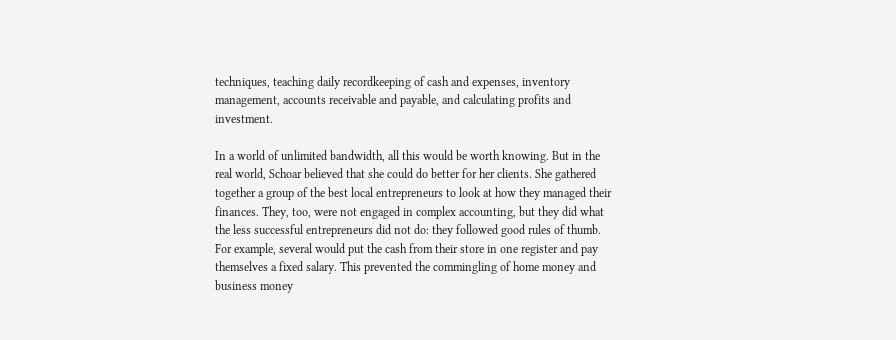techniques, teaching daily recordkeeping of cash and expenses, inventory management, accounts receivable and payable, and calculating profits and investment.

In a world of unlimited bandwidth, all this would be worth knowing. But in the real world, Schoar believed that she could do better for her clients. She gathered together a group of the best local entrepreneurs to look at how they managed their finances. They, too, were not engaged in complex accounting, but they did what the less successful entrepreneurs did not do: they followed good rules of thumb. For example, several would put the cash from their store in one register and pay themselves a fixed salary. This prevented the commingling of home money and business money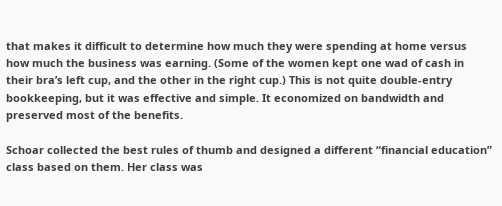that makes it difficult to determine how much they were spending at home versus how much the business was earning. (Some of the women kept one wad of cash in their bra’s left cup, and the other in the right cup.) This is not quite double-entry bookkeeping, but it was effective and simple. It economized on bandwidth and preserved most of the benefits.

Schoar collected the best rules of thumb and designed a different “financial education” class based on them. Her class was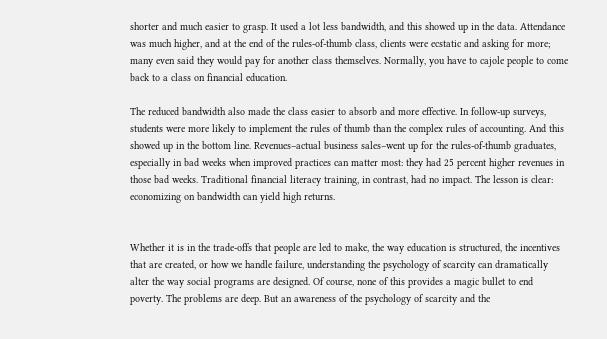shorter and much easier to grasp. It used a lot less bandwidth, and this showed up in the data. Attendance was much higher, and at the end of the rules-of-thumb class, clients were ecstatic and asking for more; many even said they would pay for another class themselves. Normally, you have to cajole people to come back to a class on financial education.

The reduced bandwidth also made the class easier to absorb and more effective. In follow-up surveys, students were more likely to implement the rules of thumb than the complex rules of accounting. And this showed up in the bottom line. Revenues–actual business sales–went up for the rules-of-thumb graduates, especially in bad weeks when improved practices can matter most: they had 25 percent higher revenues in those bad weeks. Traditional financial literacy training, in contrast, had no impact. The lesson is clear: economizing on bandwidth can yield high returns.


Whether it is in the trade-offs that people are led to make, the way education is structured, the incentives that are created, or how we handle failure, understanding the psychology of scarcity can dramatically alter the way social programs are designed. Of course, none of this provides a magic bullet to end poverty. The problems are deep. But an awareness of the psychology of scarcity and the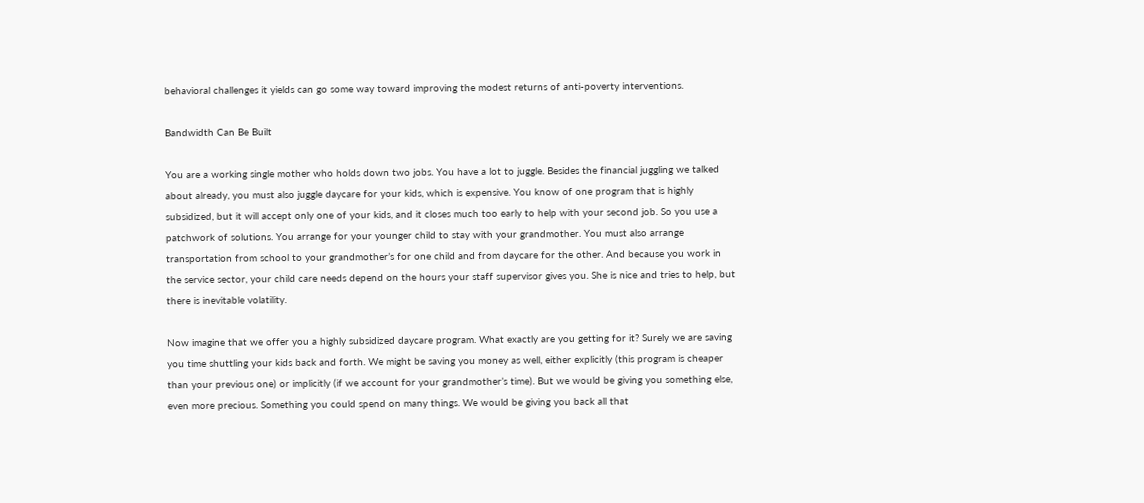behavioral challenges it yields can go some way toward improving the modest returns of anti-poverty interventions.

Bandwidth Can Be Built

You are a working single mother who holds down two jobs. You have a lot to juggle. Besides the financial juggling we talked about already, you must also juggle daycare for your kids, which is expensive. You know of one program that is highly subsidized, but it will accept only one of your kids, and it closes much too early to help with your second job. So you use a patchwork of solutions. You arrange for your younger child to stay with your grandmother. You must also arrange transportation from school to your grandmother’s for one child and from daycare for the other. And because you work in the service sector, your child care needs depend on the hours your staff supervisor gives you. She is nice and tries to help, but there is inevitable volatility.

Now imagine that we offer you a highly subsidized daycare program. What exactly are you getting for it? Surely we are saving you time shuttling your kids back and forth. We might be saving you money as well, either explicitly (this program is cheaper than your previous one) or implicitly (if we account for your grandmother’s time). But we would be giving you something else, even more precious. Something you could spend on many things. We would be giving you back all that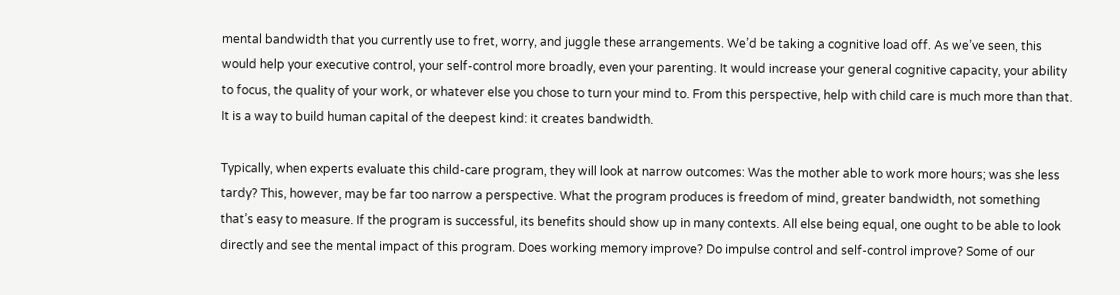mental bandwidth that you currently use to fret, worry, and juggle these arrangements. We’d be taking a cognitive load off. As we’ve seen, this would help your executive control, your self-control more broadly, even your parenting. It would increase your general cognitive capacity, your ability to focus, the quality of your work, or whatever else you chose to turn your mind to. From this perspective, help with child care is much more than that. It is a way to build human capital of the deepest kind: it creates bandwidth.

Typically, when experts evaluate this child-care program, they will look at narrow outcomes: Was the mother able to work more hours; was she less tardy? This, however, may be far too narrow a perspective. What the program produces is freedom of mind, greater bandwidth, not something that’s easy to measure. If the program is successful, its benefits should show up in many contexts. All else being equal, one ought to be able to look directly and see the mental impact of this program. Does working memory improve? Do impulse control and self-control improve? Some of our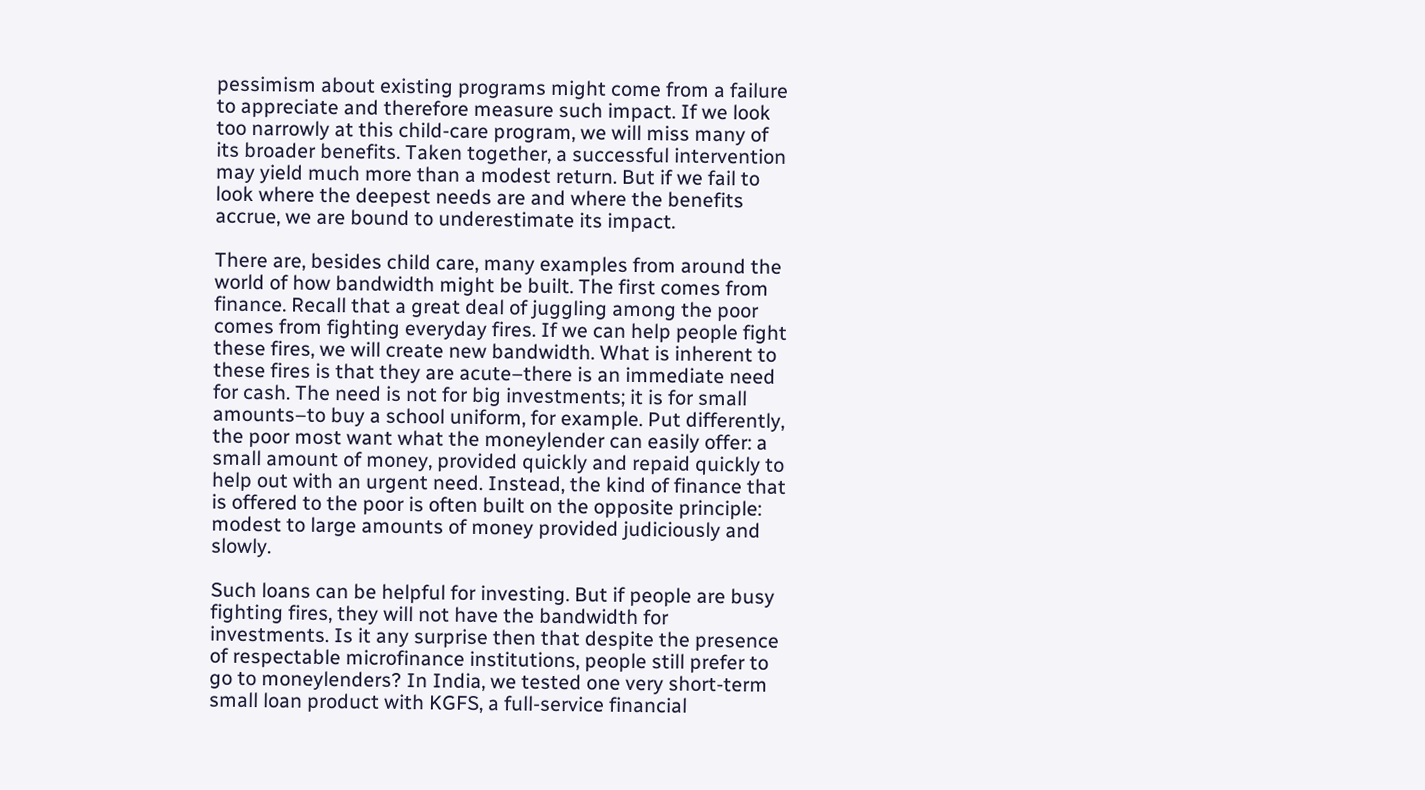pessimism about existing programs might come from a failure to appreciate and therefore measure such impact. If we look too narrowly at this child-care program, we will miss many of its broader benefits. Taken together, a successful intervention may yield much more than a modest return. But if we fail to look where the deepest needs are and where the benefits accrue, we are bound to underestimate its impact.

There are, besides child care, many examples from around the world of how bandwidth might be built. The first comes from finance. Recall that a great deal of juggling among the poor comes from fighting everyday fires. If we can help people fight these fires, we will create new bandwidth. What is inherent to these fires is that they are acute–there is an immediate need for cash. The need is not for big investments; it is for small amounts–to buy a school uniform, for example. Put differently, the poor most want what the moneylender can easily offer: a small amount of money, provided quickly and repaid quickly to help out with an urgent need. Instead, the kind of finance that is offered to the poor is often built on the opposite principle: modest to large amounts of money provided judiciously and slowly.

Such loans can be helpful for investing. But if people are busy fighting fires, they will not have the bandwidth for investments. Is it any surprise then that despite the presence of respectable microfinance institutions, people still prefer to go to moneylenders? In India, we tested one very short-term small loan product with KGFS, a full-service financial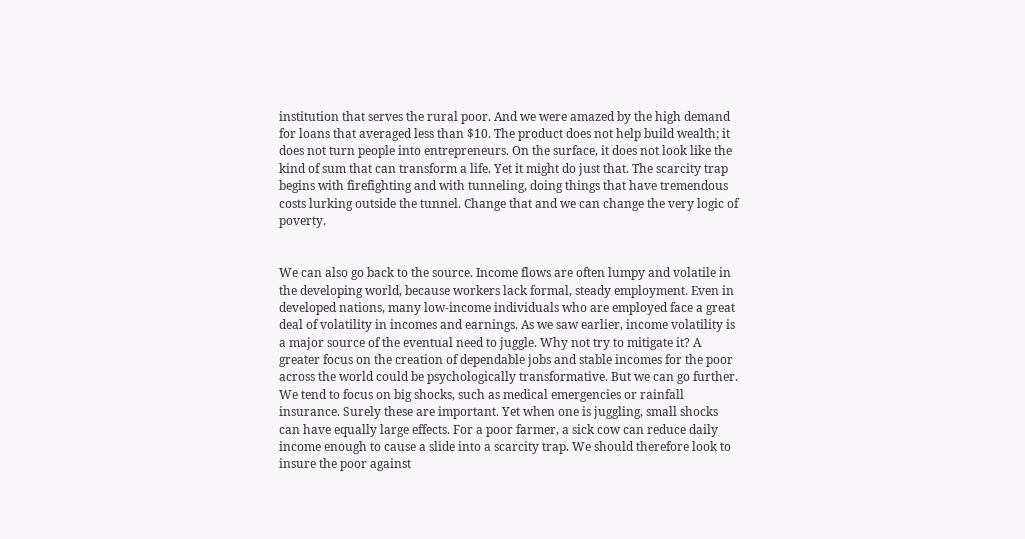institution that serves the rural poor. And we were amazed by the high demand for loans that averaged less than $10. The product does not help build wealth; it does not turn people into entrepreneurs. On the surface, it does not look like the kind of sum that can transform a life. Yet it might do just that. The scarcity trap begins with firefighting and with tunneling, doing things that have tremendous costs lurking outside the tunnel. Change that and we can change the very logic of poverty.


We can also go back to the source. Income flows are often lumpy and volatile in the developing world, because workers lack formal, steady employment. Even in developed nations, many low-income individuals who are employed face a great deal of volatility in incomes and earnings. As we saw earlier, income volatility is a major source of the eventual need to juggle. Why not try to mitigate it? A greater focus on the creation of dependable jobs and stable incomes for the poor across the world could be psychologically transformative. But we can go further. We tend to focus on big shocks, such as medical emergencies or rainfall insurance. Surely these are important. Yet when one is juggling, small shocks can have equally large effects. For a poor farmer, a sick cow can reduce daily income enough to cause a slide into a scarcity trap. We should therefore look to insure the poor against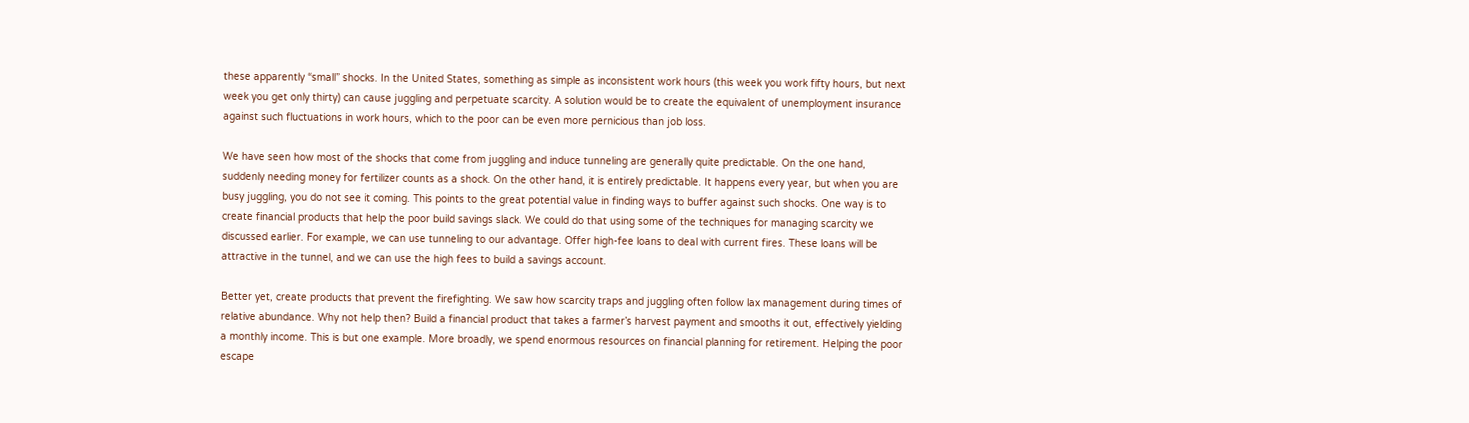these apparently “small” shocks. In the United States, something as simple as inconsistent work hours (this week you work fifty hours, but next week you get only thirty) can cause juggling and perpetuate scarcity. A solution would be to create the equivalent of unemployment insurance against such fluctuations in work hours, which to the poor can be even more pernicious than job loss.

We have seen how most of the shocks that come from juggling and induce tunneling are generally quite predictable. On the one hand, suddenly needing money for fertilizer counts as a shock. On the other hand, it is entirely predictable. It happens every year, but when you are busy juggling, you do not see it coming. This points to the great potential value in finding ways to buffer against such shocks. One way is to create financial products that help the poor build savings slack. We could do that using some of the techniques for managing scarcity we discussed earlier. For example, we can use tunneling to our advantage. Offer high-fee loans to deal with current fires. These loans will be attractive in the tunnel, and we can use the high fees to build a savings account.

Better yet, create products that prevent the firefighting. We saw how scarcity traps and juggling often follow lax management during times of relative abundance. Why not help then? Build a financial product that takes a farmer’s harvest payment and smooths it out, effectively yielding a monthly income. This is but one example. More broadly, we spend enormous resources on financial planning for retirement. Helping the poor escape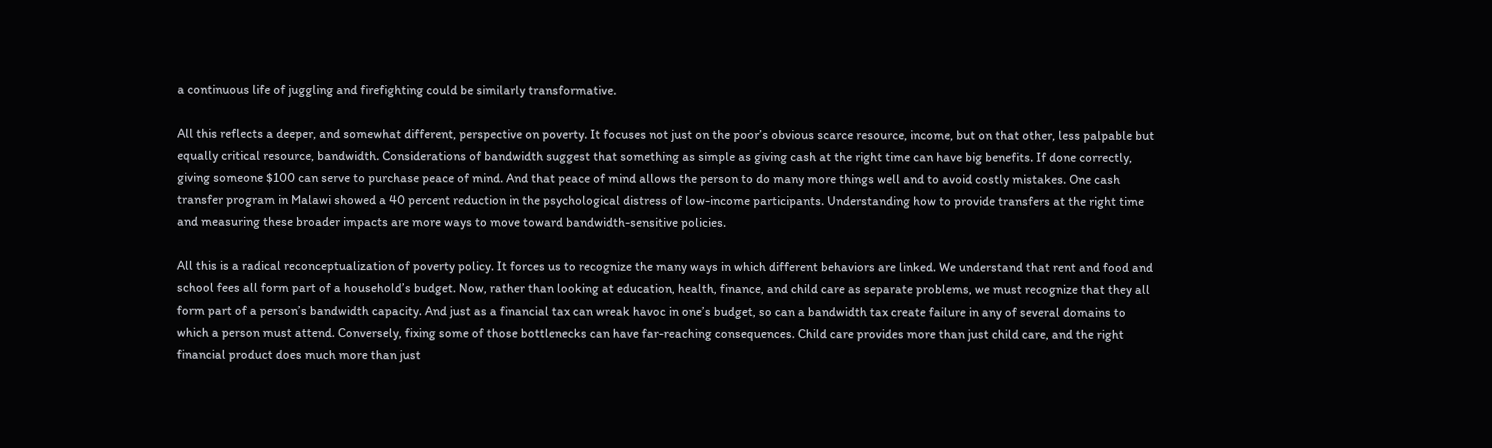a continuous life of juggling and firefighting could be similarly transformative.

All this reflects a deeper, and somewhat different, perspective on poverty. It focuses not just on the poor’s obvious scarce resource, income, but on that other, less palpable but equally critical resource, bandwidth. Considerations of bandwidth suggest that something as simple as giving cash at the right time can have big benefits. If done correctly, giving someone $100 can serve to purchase peace of mind. And that peace of mind allows the person to do many more things well and to avoid costly mistakes. One cash transfer program in Malawi showed a 40 percent reduction in the psychological distress of low-income participants. Understanding how to provide transfers at the right time and measuring these broader impacts are more ways to move toward bandwidth-sensitive policies.

All this is a radical reconceptualization of poverty policy. It forces us to recognize the many ways in which different behaviors are linked. We understand that rent and food and school fees all form part of a household’s budget. Now, rather than looking at education, health, finance, and child care as separate problems, we must recognize that they all form part of a person’s bandwidth capacity. And just as a financial tax can wreak havoc in one’s budget, so can a bandwidth tax create failure in any of several domains to which a person must attend. Conversely, fixing some of those bottlenecks can have far-reaching consequences. Child care provides more than just child care, and the right financial product does much more than just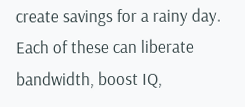create savings for a rainy day. Each of these can liberate bandwidth, boost IQ,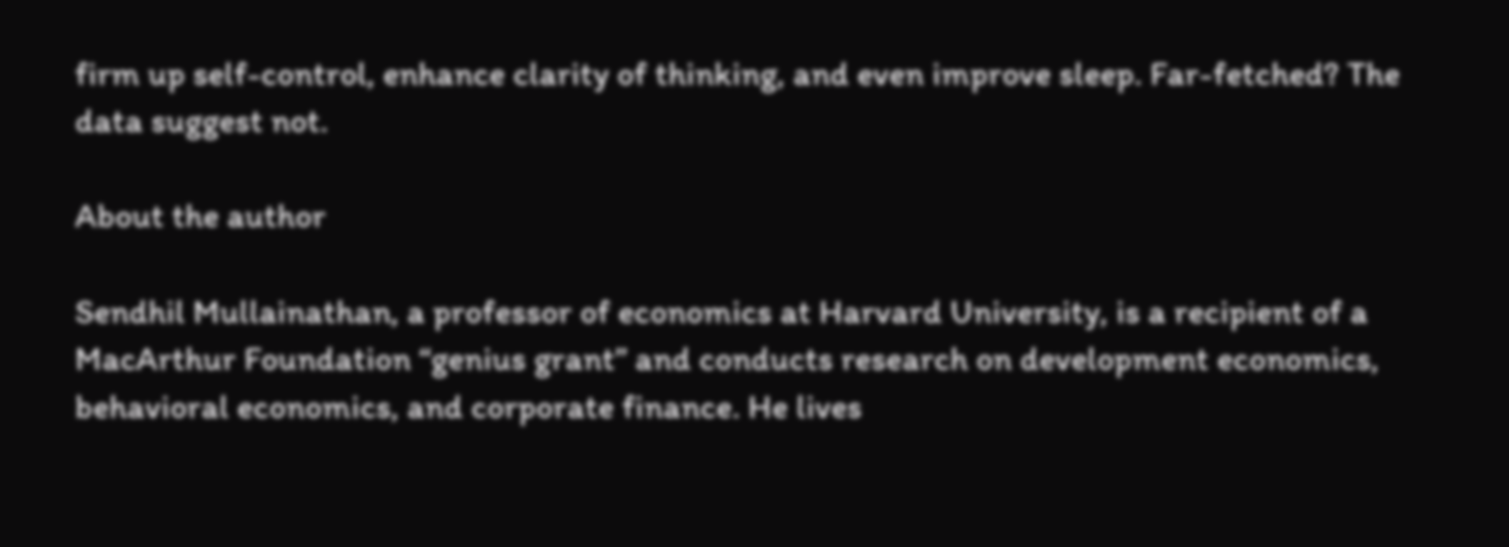firm up self-control, enhance clarity of thinking, and even improve sleep. Far-fetched? The data suggest not.

About the author

Sendhil Mullainathan, a professor of economics at Harvard University, is a recipient of a MacArthur Foundation “genius grant” and conducts research on development economics, behavioral economics, and corporate finance. He lives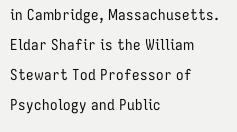in Cambridge, Massachusetts. Eldar Shafir is the William Stewart Tod Professor of Psychology and Public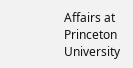Affairs at Princeton University